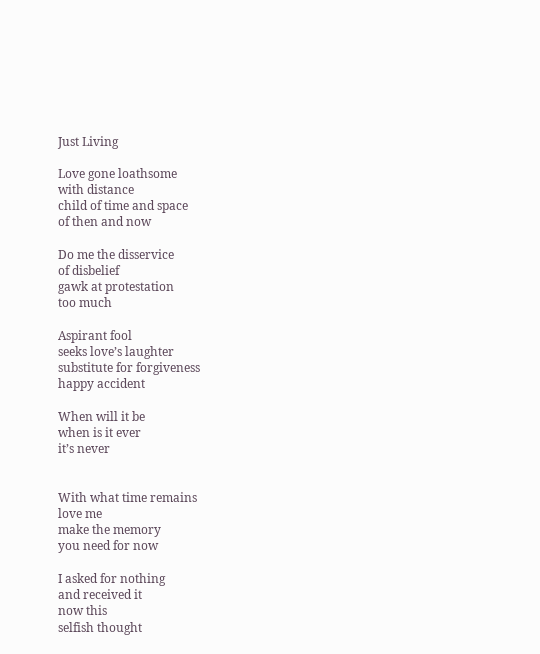Just Living

Love gone loathsome
with distance
child of time and space
of then and now

Do me the disservice
of disbelief
gawk at protestation
too much

Aspirant fool
seeks love’s laughter
substitute for forgiveness
happy accident

When will it be
when is it ever
it’s never


With what time remains
love me
make the memory
you need for now

I asked for nothing
and received it
now this
selfish thought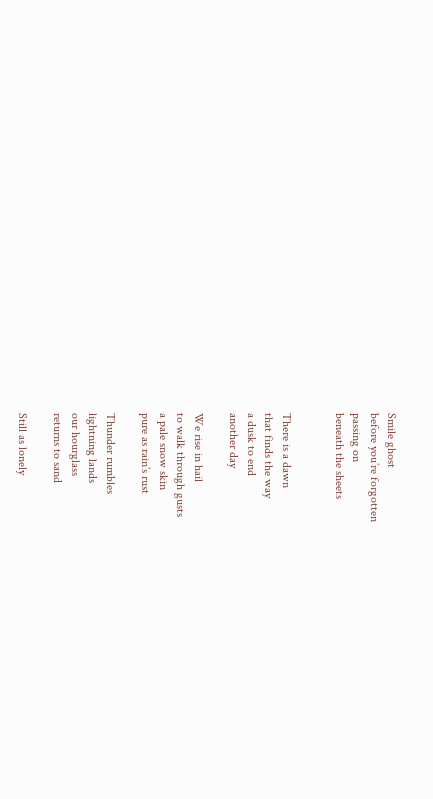Smile ghost
before you’re forgotten
passing on
beneath the sheets


There is a dawn
that finds the way
a dusk to end
another day

We rise in hail
to walk through gusts
a pale snow skin
pure as rain’s rust

Thunder rumbles
lightning lands
our hourglass
returns to sand

Still as lonely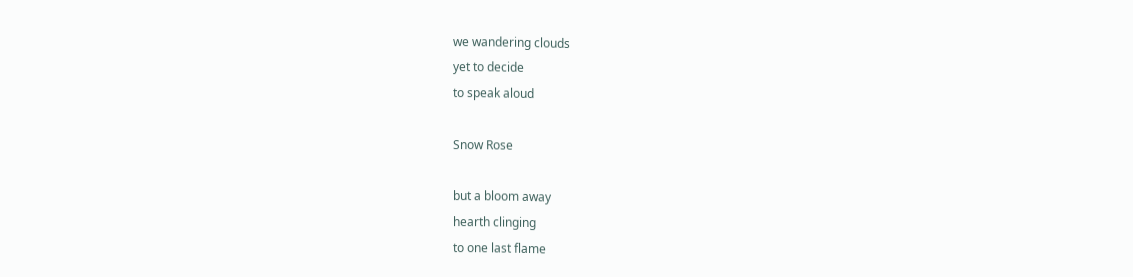we wandering clouds
yet to decide
to speak aloud

Snow Rose

but a bloom away
hearth clinging
to one last flame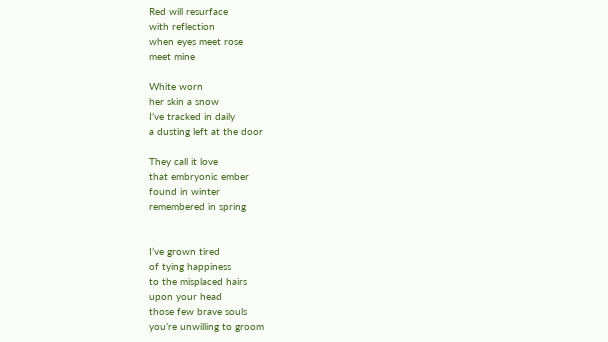Red will resurface
with reflection
when eyes meet rose
meet mine

White worn
her skin a snow
I’ve tracked in daily
a dusting left at the door

They call it love
that embryonic ember
found in winter
remembered in spring


I’ve grown tired
of tying happiness
to the misplaced hairs
upon your head
those few brave souls
you’re unwilling to groom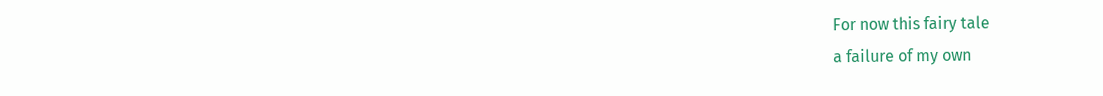For now this fairy tale
a failure of my own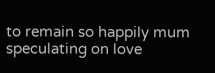to remain so happily mum
speculating on love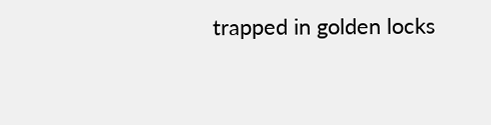trapped in golden locks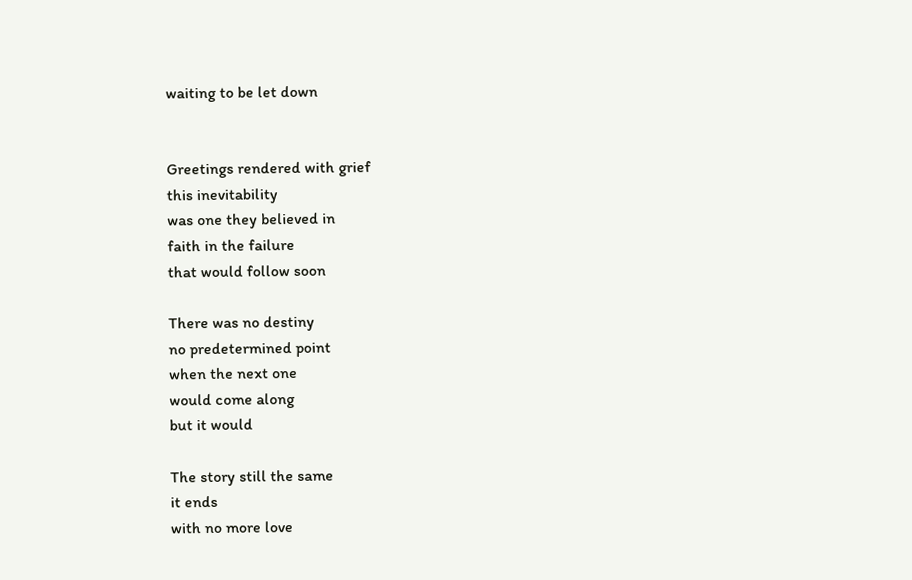waiting to be let down


Greetings rendered with grief
this inevitability
was one they believed in
faith in the failure
that would follow soon

There was no destiny
no predetermined point
when the next one
would come along
but it would

The story still the same
it ends
with no more love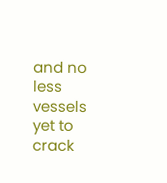and no less
vessels yet to crack